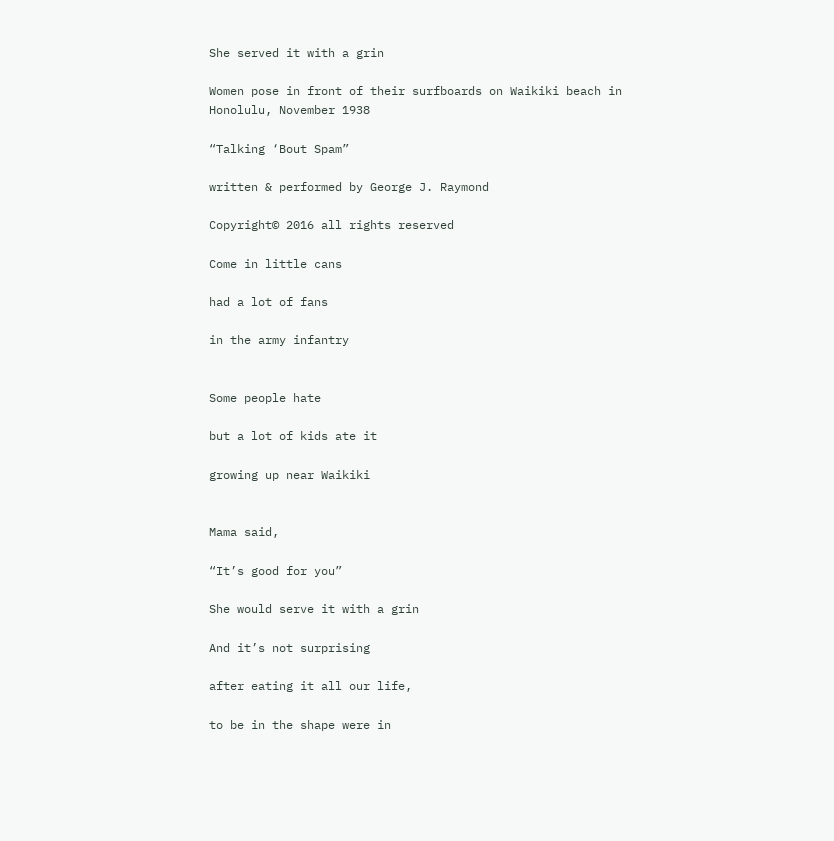She served it with a grin

Women pose in front of their surfboards on Waikiki beach in Honolulu, November 1938

“Talking ‘Bout Spam”

written & performed by George J. Raymond

Copyright© 2016 all rights reserved

Come in little cans

had a lot of fans

in the army infantry


Some people hate

but a lot of kids ate it

growing up near Waikiki


Mama said,

“It’s good for you”

She would serve it with a grin

And it’s not surprising

after eating it all our life,

to be in the shape were in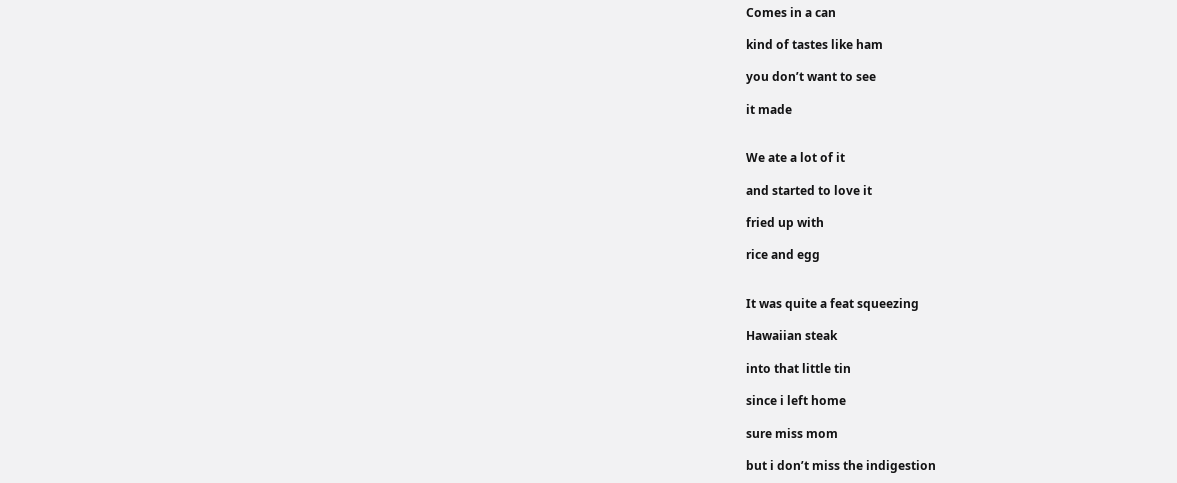Comes in a can

kind of tastes like ham

you don’t want to see

it made


We ate a lot of it

and started to love it

fried up with

rice and egg


It was quite a feat squeezing

Hawaiian steak

into that little tin

since i left home

sure miss mom

but i don’t miss the indigestion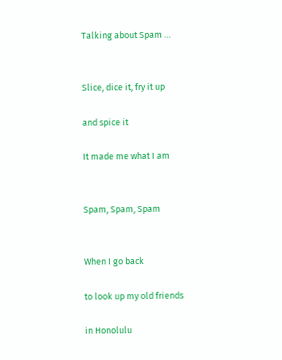Talking about Spam …


Slice, dice it, fry it up

and spice it

It made me what I am


Spam, Spam, Spam


When I go back

to look up my old friends

in Honolulu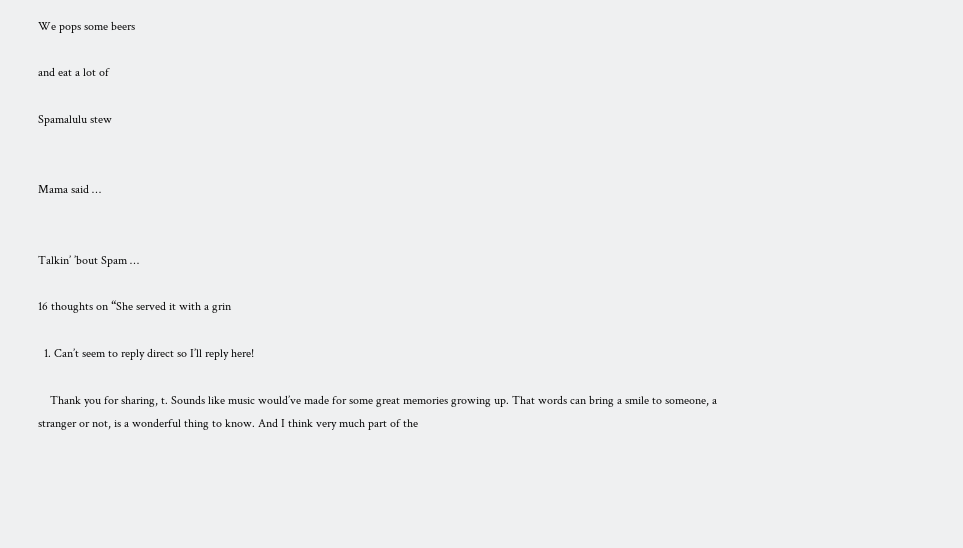We pops some beers

and eat a lot of

Spamalulu stew


Mama said …


Talkin’ ’bout Spam …

16 thoughts on “She served it with a grin

  1. Can’t seem to reply direct so I’ll reply here!

    Thank you for sharing, t. Sounds like music would’ve made for some great memories growing up. That words can bring a smile to someone, a stranger or not, is a wonderful thing to know. And I think very much part of the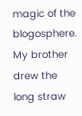magic of the blogosphere. My brother drew the long straw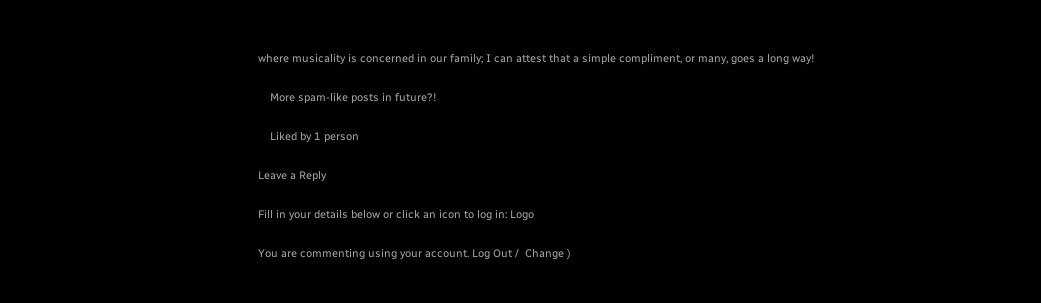where musicality is concerned in our family; I can attest that a simple compliment, or many, goes a long way!

    More spam-like posts in future?!

    Liked by 1 person

Leave a Reply

Fill in your details below or click an icon to log in: Logo

You are commenting using your account. Log Out /  Change )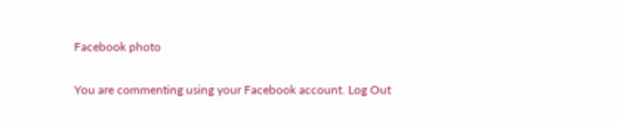Facebook photo

You are commenting using your Facebook account. Log Out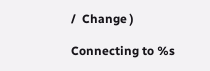/  Change )

Connecting to %s